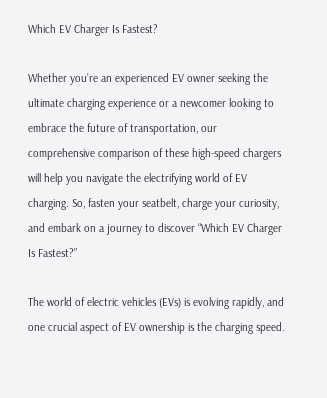Which EV Charger Is Fastest?

Whether you’re an experienced EV owner seeking the ultimate charging experience or a newcomer looking to embrace the future of transportation, our comprehensive comparison of these high-speed chargers will help you navigate the electrifying world of EV charging. So, fasten your seatbelt, charge your curiosity, and embark on a journey to discover “Which EV Charger Is Fastest?”

The world of electric vehicles (EVs) is evolving rapidly, and one crucial aspect of EV ownership is the charging speed.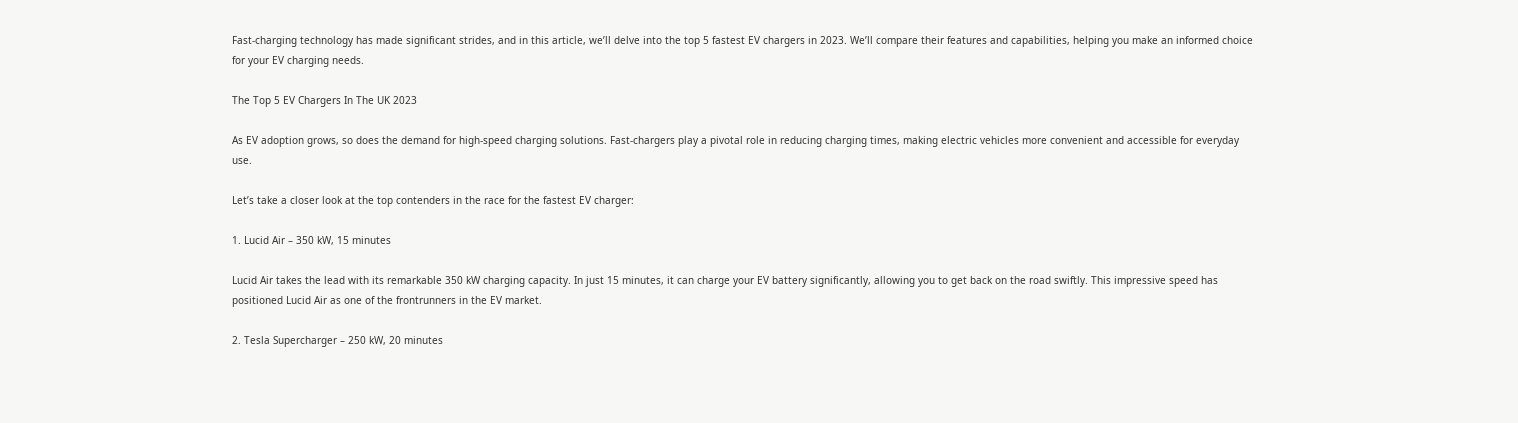Fast-charging technology has made significant strides, and in this article, we’ll delve into the top 5 fastest EV chargers in 2023. We’ll compare their features and capabilities, helping you make an informed choice for your EV charging needs.

The Top 5 EV Chargers In The UK 2023

As EV adoption grows, so does the demand for high-speed charging solutions. Fast-chargers play a pivotal role in reducing charging times, making electric vehicles more convenient and accessible for everyday use.

Let’s take a closer look at the top contenders in the race for the fastest EV charger:

1. Lucid Air – 350 kW, 15 minutes

Lucid Air takes the lead with its remarkable 350 kW charging capacity. In just 15 minutes, it can charge your EV battery significantly, allowing you to get back on the road swiftly. This impressive speed has positioned Lucid Air as one of the frontrunners in the EV market.

2. Tesla Supercharger – 250 kW, 20 minutes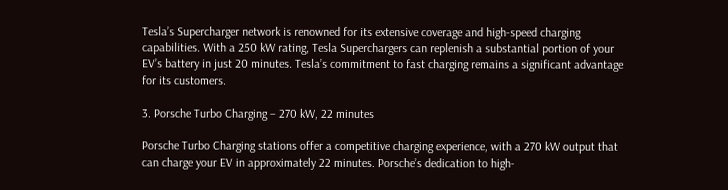Tesla’s Supercharger network is renowned for its extensive coverage and high-speed charging capabilities. With a 250 kW rating, Tesla Superchargers can replenish a substantial portion of your EV’s battery in just 20 minutes. Tesla’s commitment to fast charging remains a significant advantage for its customers.

3. Porsche Turbo Charging – 270 kW, 22 minutes

Porsche Turbo Charging stations offer a competitive charging experience, with a 270 kW output that can charge your EV in approximately 22 minutes. Porsche’s dedication to high-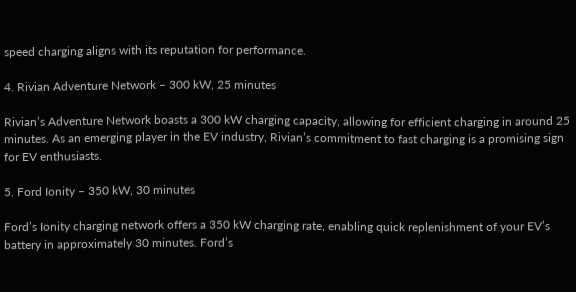speed charging aligns with its reputation for performance.

4. Rivian Adventure Network – 300 kW, 25 minutes

Rivian’s Adventure Network boasts a 300 kW charging capacity, allowing for efficient charging in around 25 minutes. As an emerging player in the EV industry, Rivian’s commitment to fast charging is a promising sign for EV enthusiasts.

5. Ford Ionity – 350 kW, 30 minutes

Ford’s Ionity charging network offers a 350 kW charging rate, enabling quick replenishment of your EV’s battery in approximately 30 minutes. Ford’s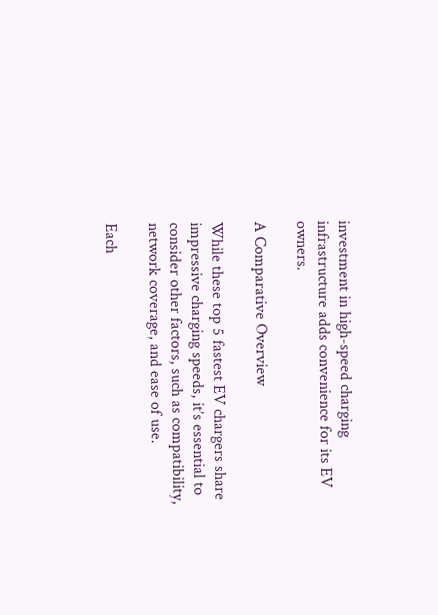investment in high-speed charging infrastructure adds convenience for its EV owners.

A Comparative Overview

While these top 5 fastest EV chargers share impressive charging speeds, it’s essential to consider other factors, such as compatibility, network coverage, and ease of use.

Each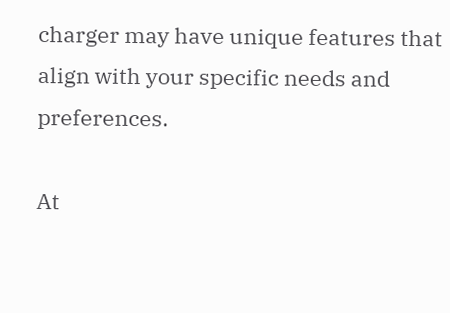charger may have unique features that align with your specific needs and preferences.

At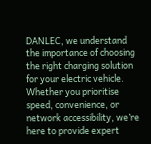DANLEC, we understand the importance of choosing the right charging solution for your electric vehicle. Whether you prioritise speed, convenience, or network accessibility, we’re here to provide expert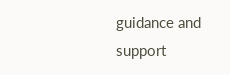guidance and support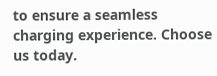to ensure a seamless charging experience. Choose us today.